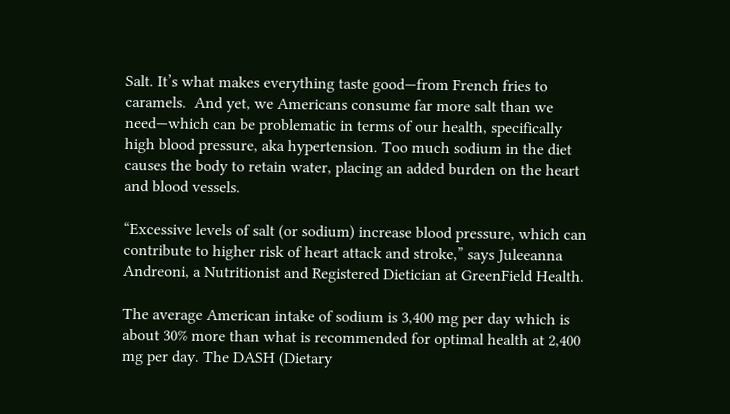Salt. It’s what makes everything taste good—from French fries to caramels.  And yet, we Americans consume far more salt than we need—which can be problematic in terms of our health, specifically high blood pressure, aka hypertension. Too much sodium in the diet causes the body to retain water, placing an added burden on the heart and blood vessels.

“Excessive levels of salt (or sodium) increase blood pressure, which can contribute to higher risk of heart attack and stroke,” says Juleeanna Andreoni, a Nutritionist and Registered Dietician at GreenField Health.

The average American intake of sodium is 3,400 mg per day which is about 30% more than what is recommended for optimal health at 2,400 mg per day. The DASH (Dietary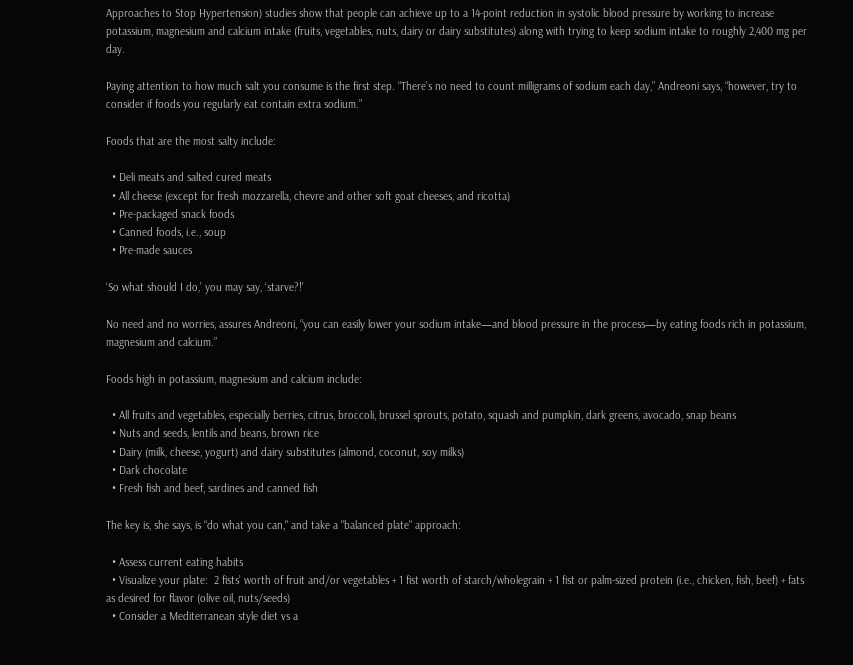Approaches to Stop Hypertension) studies show that people can achieve up to a 14-point reduction in systolic blood pressure by working to increase potassium, magnesium and calcium intake (fruits, vegetables, nuts, dairy or dairy substitutes) along with trying to keep sodium intake to roughly 2,400 mg per day.

Paying attention to how much salt you consume is the first step. “There’s no need to count milligrams of sodium each day,” Andreoni says, “however, try to consider if foods you regularly eat contain extra sodium.”

Foods that are the most salty include:

  • Deli meats and salted cured meats
  • All cheese (except for fresh mozzarella, chevre and other soft goat cheeses, and ricotta)
  • Pre-packaged snack foods
  • Canned foods, i.e., soup
  • Pre-made sauces

‘So what should I do,’ you may say, ‘starve?!’

No need and no worries, assures Andreoni, “you can easily lower your sodium intake—and blood pressure in the process—by eating foods rich in potassium, magnesium and calcium.”

Foods high in potassium, magnesium and calcium include:

  • All fruits and vegetables, especially berries, citrus, broccoli, brussel sprouts, potato, squash and pumpkin, dark greens, avocado, snap beans
  • Nuts and seeds, lentils and beans, brown rice
  • Dairy (milk, cheese, yogurt) and dairy substitutes (almond, coconut, soy milks)
  • Dark chocolate
  • Fresh fish and beef, sardines and canned fish

The key is, she says, is “do what you can," and take a "balanced plate" approach:

  • Assess current eating habits
  • Visualize your plate:  2 fists’ worth of fruit and/or vegetables + 1 fist worth of starch/wholegrain + 1 fist or palm-sized protein (i.e., chicken, fish, beef) + fats as desired for flavor (olive oil, nuts/seeds)
  • Consider a Mediterranean style diet vs a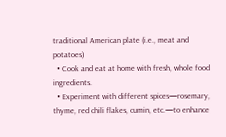traditional American plate (i.e., meat and potatoes)
  • Cook and eat at home with fresh, whole food ingredients.
  • Experiment with different spices—rosemary, thyme, red chili flakes, cumin, etc.—to enhance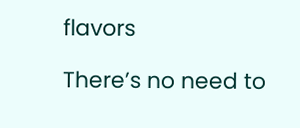flavors

There’s no need to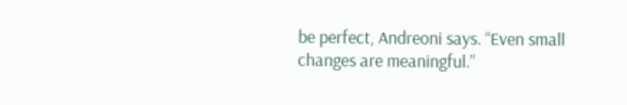be perfect, Andreoni says. “Even small changes are meaningful.”